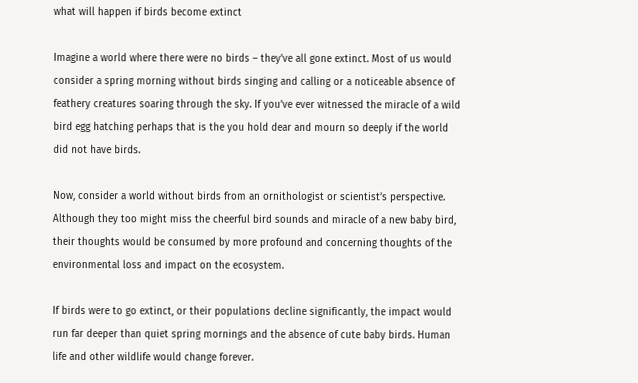what will happen if birds become extinct

Imagine a world where there were no birds – they’ve all gone extinct. Most of us would consider a spring morning without birds singing and calling or a noticeable absence of feathery creatures soaring through the sky. If you’ve ever witnessed the miracle of a wild bird egg hatching perhaps that is the you hold dear and mourn so deeply if the world did not have birds.

Now, consider a world without birds from an ornithologist or scientist’s perspective. Although they too might miss the cheerful bird sounds and miracle of a new baby bird, their thoughts would be consumed by more profound and concerning thoughts of the environmental loss and impact on the ecosystem.

If birds were to go extinct, or their populations decline significantly, the impact would run far deeper than quiet spring mornings and the absence of cute baby birds. Human life and other wildlife would change forever.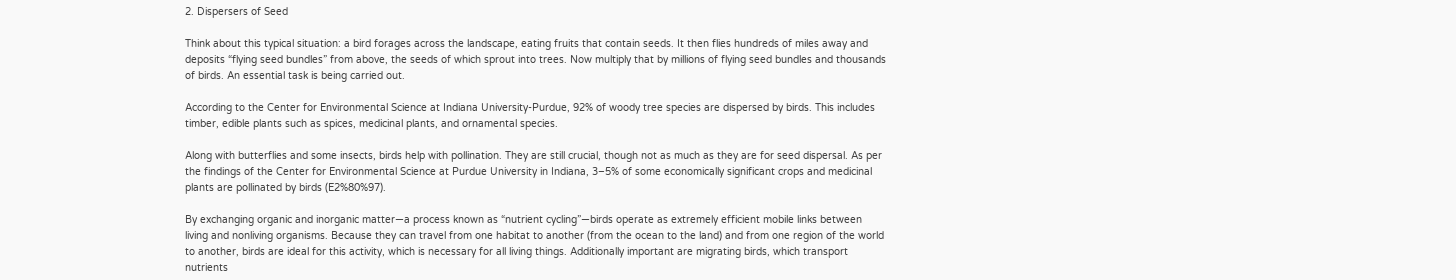2. Dispersers of Seed

Think about this typical situation: a bird forages across the landscape, eating fruits that contain seeds. It then flies hundreds of miles away and deposits “flying seed bundles” from above, the seeds of which sprout into trees. Now multiply that by millions of flying seed bundles and thousands of birds. An essential task is being carried out.

According to the Center for Environmental Science at Indiana University-Purdue, 92% of woody tree species are dispersed by birds. This includes timber, edible plants such as spices, medicinal plants, and ornamental species.

Along with butterflies and some insects, birds help with pollination. They are still crucial, though not as much as they are for seed dispersal. As per the findings of the Center for Environmental Science at Purdue University in Indiana, 3–5% of some economically significant crops and medicinal plants are pollinated by birds (E2%80%97).

By exchanging organic and inorganic matter—a process known as “nutrient cycling”—birds operate as extremely efficient mobile links between living and nonliving organisms. Because they can travel from one habitat to another (from the ocean to the land) and from one region of the world to another, birds are ideal for this activity, which is necessary for all living things. Additionally important are migrating birds, which transport nutrients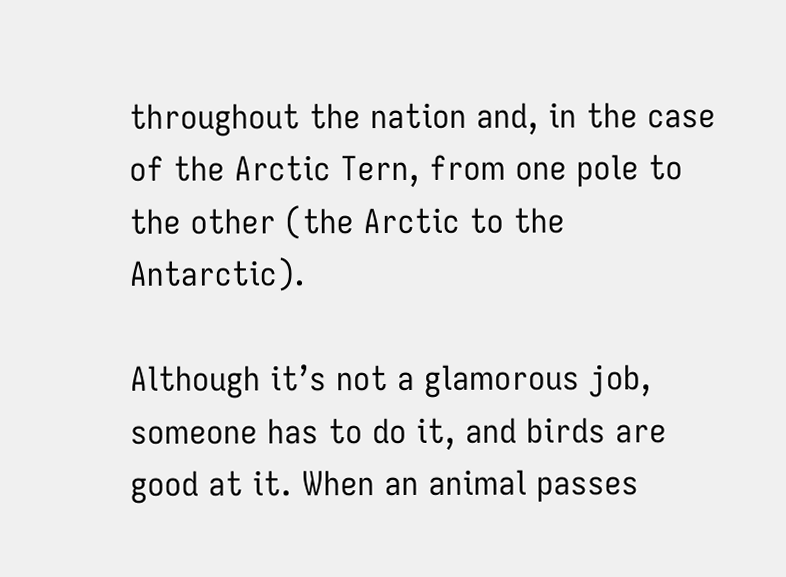throughout the nation and, in the case of the Arctic Tern, from one pole to the other (the Arctic to the Antarctic).

Although it’s not a glamorous job, someone has to do it, and birds are good at it. When an animal passes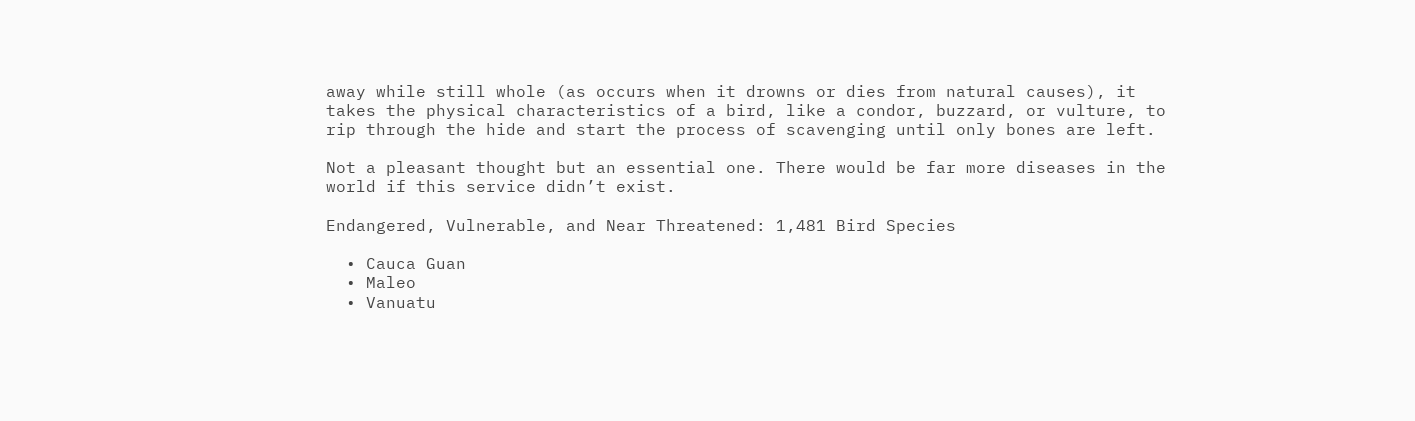away while still whole (as occurs when it drowns or dies from natural causes), it takes the physical characteristics of a bird, like a condor, buzzard, or vulture, to rip through the hide and start the process of scavenging until only bones are left.

Not a pleasant thought but an essential one. There would be far more diseases in the world if this service didn’t exist.

Endangered, Vulnerable, and Near Threatened: 1,481 Bird Species

  • Cauca Guan
  • Maleo
  • Vanuatu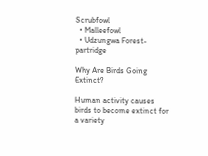Scrubfowl
  • Malleefowl
  • Udzungwa Forest-partridge

Why Are Birds Going Extinct?

Human activity causes birds to become extinct for a variety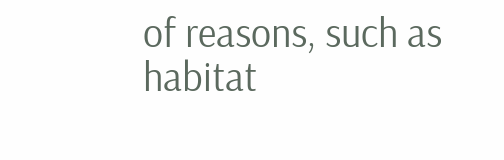of reasons, such as habitat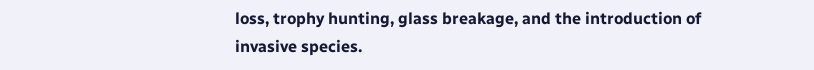loss, trophy hunting, glass breakage, and the introduction of invasive species.